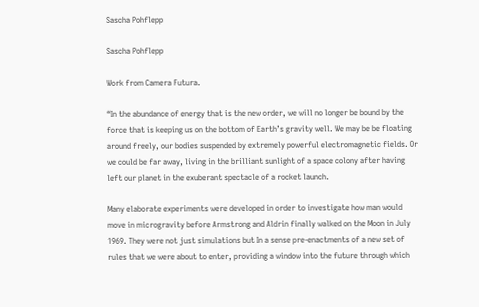Sascha Pohflepp

Sascha Pohflepp

Work from Camera Futura.

“In the abundance of energy that is the new order, we will no longer be bound by the force that is keeping us on the bottom of Earth’s gravity well. We may be be floating around freely, our bodies suspended by extremely powerful electromagnetic fields. Or we could be far away, living in the brilliant sunlight of a space colony after having left our planet in the exuberant spectacle of a rocket launch.

Many elaborate experiments were developed in order to investigate how man would move in microgravity before Armstrong and Aldrin finally walked on the Moon in July 1969. They were not just simulations but In a sense pre-enactments of a new set of rules that we were about to enter, providing a window into the future through which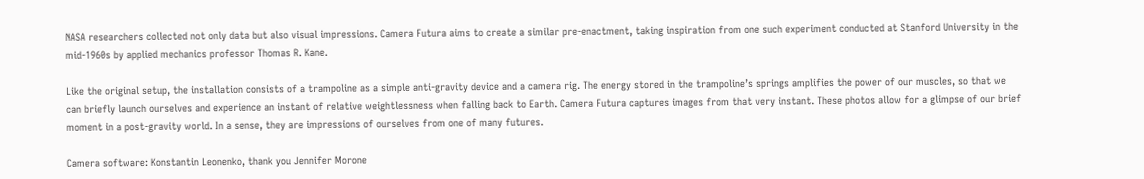NASA researchers collected not only data but also visual impressions. Camera Futura aims to create a similar pre-enactment, taking inspiration from one such experiment conducted at Stanford University in the mid-1960s by applied mechanics professor Thomas R. Kane.

Like the original setup, the installation consists of a trampoline as a simple anti-gravity device and a camera rig. The energy stored in the trampoline’s springs amplifies the power of our muscles, so that we can briefly launch ourselves and experience an instant of relative weightlessness when falling back to Earth. Camera Futura captures images from that very instant. These photos allow for a glimpse of our brief moment in a post-gravity world. In a sense, they are impressions of ourselves from one of many futures.

Camera software: Konstantin Leonenko, thank you Jennifer Morone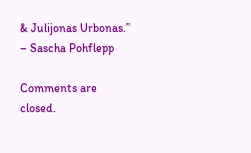& Julijonas Urbonas.” – Sascha Pohflepp

Comments are closed.